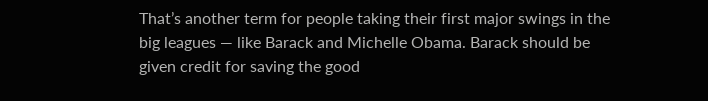That’s another term for people taking their first major swings in the big leagues — like Barack and Michelle Obama. Barack should be given credit for saving the good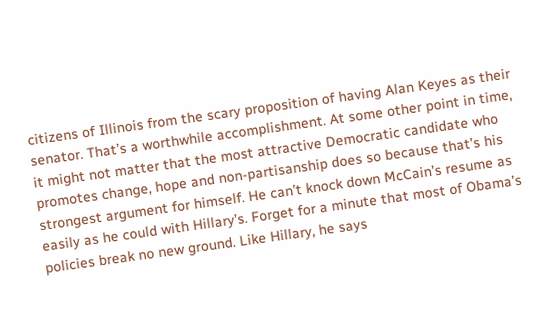citizens of Illinois from the scary proposition of having Alan Keyes as their senator. That’s a worthwhile accomplishment. At some other point in time, it might not matter that the most attractive Democratic candidate who promotes change, hope and non-partisanship does so because that’s his strongest argument for himself. He can’t knock down McCain’s resume as easily as he could with Hillary’s. Forget for a minute that most of Obama’s policies break no new ground. Like Hillary, he says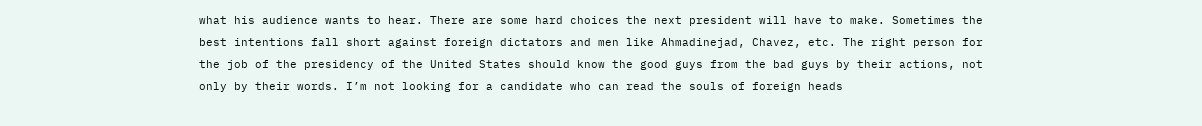what his audience wants to hear. There are some hard choices the next president will have to make. Sometimes the best intentions fall short against foreign dictators and men like Ahmadinejad, Chavez, etc. The right person for the job of the presidency of the United States should know the good guys from the bad guys by their actions, not only by their words. I’m not looking for a candidate who can read the souls of foreign heads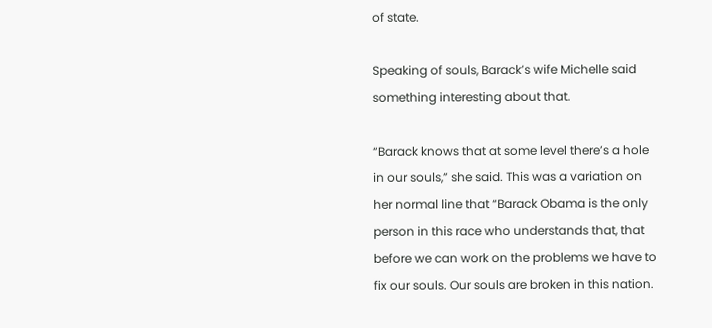of state.

Speaking of souls, Barack’s wife Michelle said something interesting about that.

“Barack knows that at some level there’s a hole in our souls,” she said. This was a variation on her normal line that “Barack Obama is the only person in this race who understands that, that before we can work on the problems we have to fix our souls. Our souls are broken in this nation.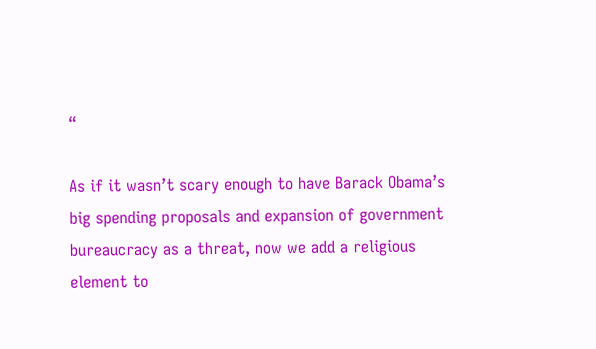“

As if it wasn’t scary enough to have Barack Obama’s big spending proposals and expansion of government bureaucracy as a threat, now we add a religious element to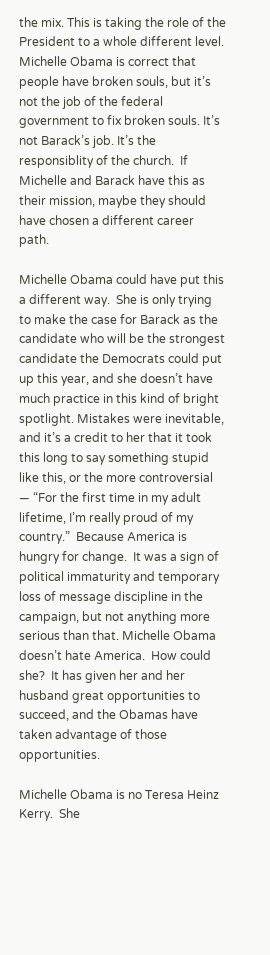the mix. This is taking the role of the President to a whole different level. Michelle Obama is correct that people have broken souls, but it’s not the job of the federal government to fix broken souls. It’s not Barack’s job. It’s the responsiblity of the church.  If Michelle and Barack have this as their mission, maybe they should have chosen a different career path.

Michelle Obama could have put this a different way.  She is only trying to make the case for Barack as the candidate who will be the strongest candidate the Democrats could put up this year, and she doesn’t have much practice in this kind of bright spotlight. Mistakes were inevitable, and it’s a credit to her that it took this long to say something stupid like this, or the more controversial — “For the first time in my adult lifetime, I’m really proud of my country.”  Because America is hungry for change.  It was a sign of political immaturity and temporary loss of message discipline in the campaign, but not anything more serious than that. Michelle Obama doesn’t hate America.  How could she?  It has given her and her husband great opportunities to succeed, and the Obamas have taken advantage of those opportunities.

Michelle Obama is no Teresa Heinz Kerry.  She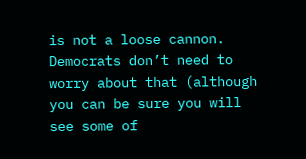is not a loose cannon.  Democrats don’t need to worry about that (although you can be sure you will see some of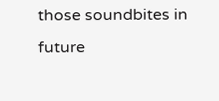those soundbites in future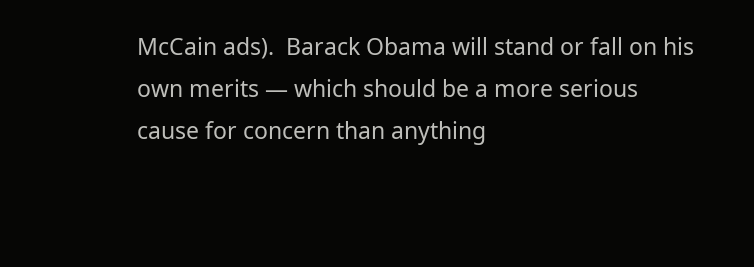McCain ads).  Barack Obama will stand or fall on his own merits — which should be a more serious cause for concern than anything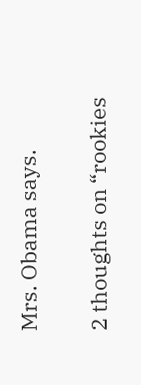Mrs. Obama says.

2 thoughts on “rookies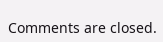Comments are closed.